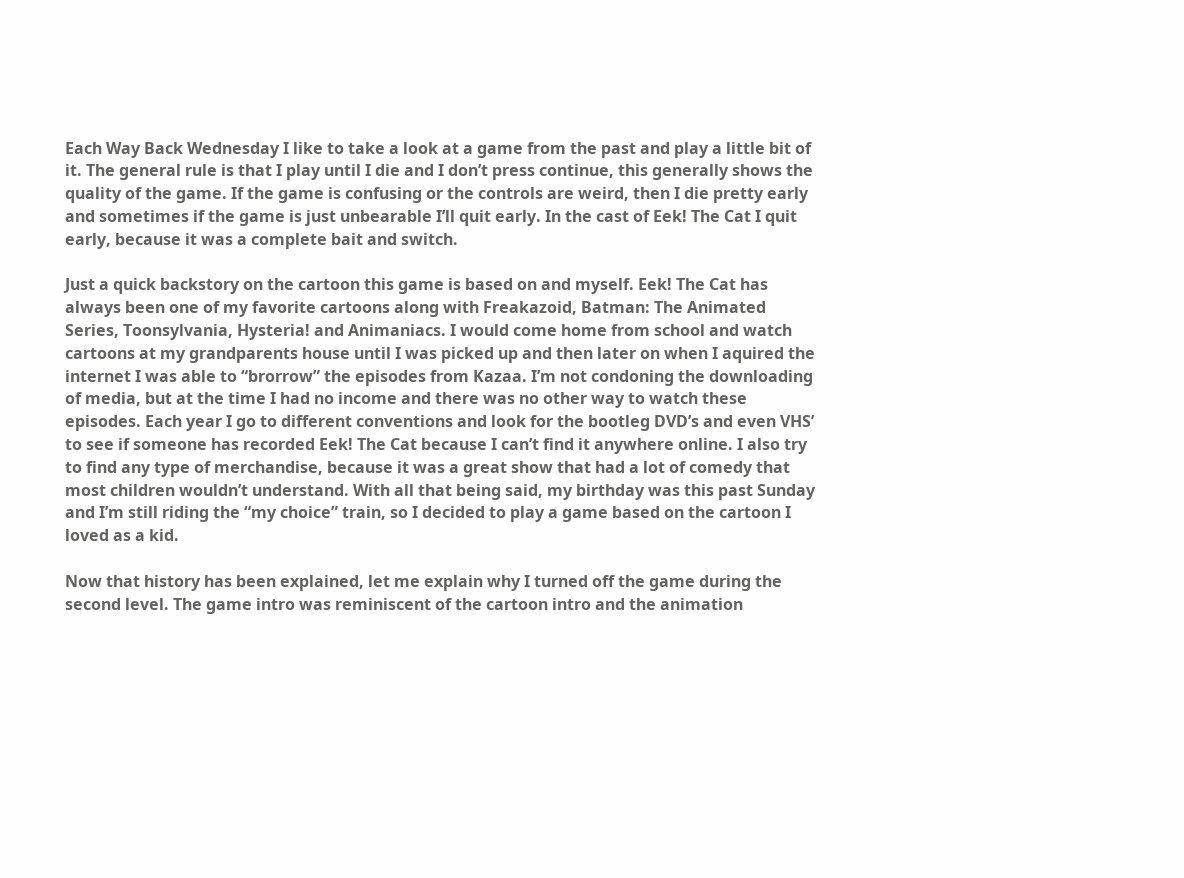Each Way Back Wednesday I like to take a look at a game from the past and play a little bit of it. The general rule is that I play until I die and I don’t press continue, this generally shows the quality of the game. If the game is confusing or the controls are weird, then I die pretty early and sometimes if the game is just unbearable I’ll quit early. In the cast of Eek! The Cat I quit early, because it was a complete bait and switch.

Just a quick backstory on the cartoon this game is based on and myself. Eek! The Cat has always been one of my favorite cartoons along with Freakazoid, Batman: The Animated Series, Toonsylvania, Hysteria! and Animaniacs. I would come home from school and watch cartoons at my grandparents house until I was picked up and then later on when I aquired the internet I was able to “brorrow” the episodes from Kazaa. I’m not condoning the downloading of media, but at the time I had no income and there was no other way to watch these episodes. Each year I go to different conventions and look for the bootleg DVD’s and even VHS’ to see if someone has recorded Eek! The Cat because I can’t find it anywhere online. I also try to find any type of merchandise, because it was a great show that had a lot of comedy that most children wouldn’t understand. With all that being said, my birthday was this past Sunday and I’m still riding the “my choice” train, so I decided to play a game based on the cartoon I loved as a kid.

Now that history has been explained, let me explain why I turned off the game during the second level. The game intro was reminiscent of the cartoon intro and the animation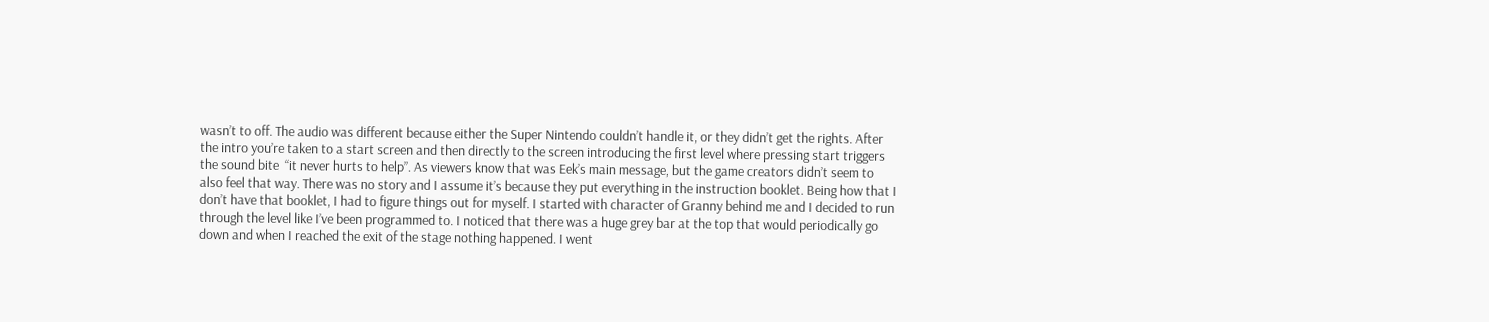wasn’t to off. The audio was different because either the Super Nintendo couldn’t handle it, or they didn’t get the rights. After the intro you’re taken to a start screen and then directly to the screen introducing the first level where pressing start triggers the sound bite  “it never hurts to help”. As viewers know that was Eek’s main message, but the game creators didn’t seem to also feel that way. There was no story and I assume it’s because they put everything in the instruction booklet. Being how that I don’t have that booklet, I had to figure things out for myself. I started with character of Granny behind me and I decided to run through the level like I’ve been programmed to. I noticed that there was a huge grey bar at the top that would periodically go down and when I reached the exit of the stage nothing happened. I went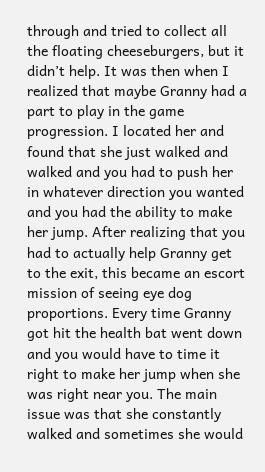through and tried to collect all the floating cheeseburgers, but it didn’t help. It was then when I realized that maybe Granny had a part to play in the game progression. I located her and found that she just walked and walked and you had to push her in whatever direction you wanted and you had the ability to make her jump. After realizing that you had to actually help Granny get to the exit, this became an escort mission of seeing eye dog proportions. Every time Granny got hit the health bat went down and you would have to time it right to make her jump when she was right near you. The main issue was that she constantly walked and sometimes she would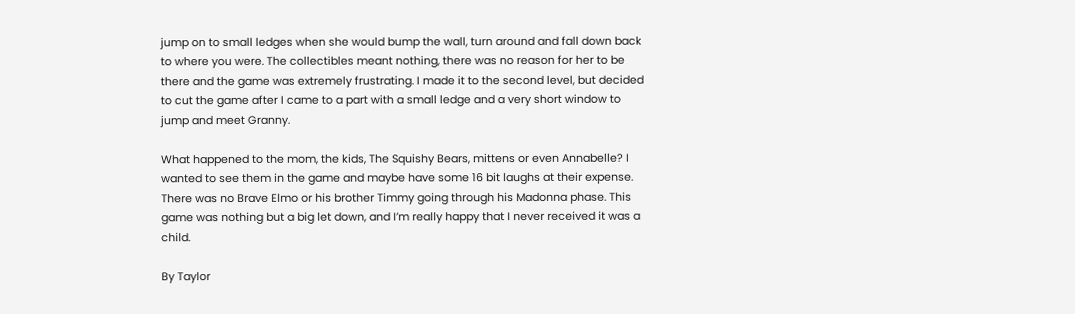jump on to small ledges when she would bump the wall, turn around and fall down back to where you were. The collectibles meant nothing, there was no reason for her to be there and the game was extremely frustrating. I made it to the second level, but decided to cut the game after I came to a part with a small ledge and a very short window to jump and meet Granny.

What happened to the mom, the kids, The Squishy Bears, mittens or even Annabelle? I wanted to see them in the game and maybe have some 16 bit laughs at their expense. There was no Brave Elmo or his brother Timmy going through his Madonna phase. This game was nothing but a big let down, and I’m really happy that I never received it was a child.

By Taylor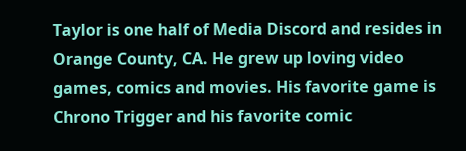Taylor is one half of Media Discord and resides in Orange County, CA. He grew up loving video games, comics and movies. His favorite game is Chrono Trigger and his favorite comic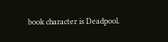book character is Deadpool.